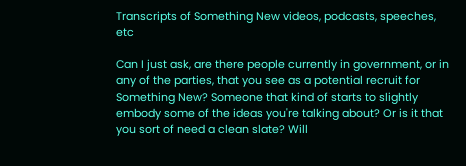Transcripts of Something New videos, podcasts, speeches, etc

Can I just ask, are there people currently in government, or in any of the parties, that you see as a potential recruit for Something New? Someone that kind of starts to slightly embody some of the ideas you're talking about? Or is it that you sort of need a clean slate? Will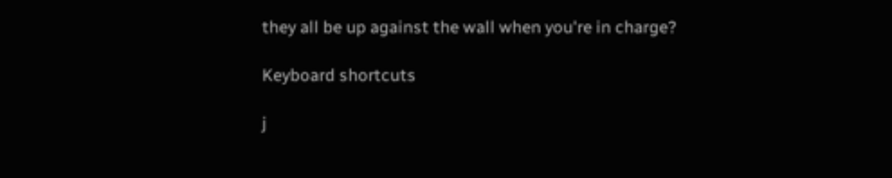they all be up against the wall when you're in charge?

Keyboard shortcuts

j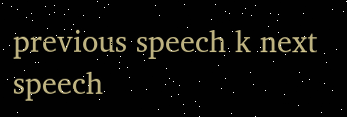previous speech k next speech